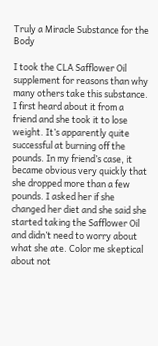Truly a Miracle Substance for the Body

I took the CLA Safflower Oil supplement for reasons than why many others take this substance. I first heard about it from a friend and she took it to lose weight. It’s apparently quite successful at burning off the pounds. In my friend’s case, it became obvious very quickly that she dropped more than a few pounds. I asked her if she changed her diet and she said she started taking the Safflower Oil and didn’t need to worry about what she ate. Color me skeptical about not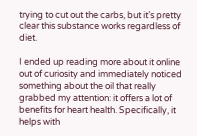trying to cut out the carbs, but it’s pretty clear this substance works regardless of diet.

I ended up reading more about it online out of curiosity and immediately noticed something about the oil that really grabbed my attention: it offers a lot of benefits for heart health. Specifically, it helps with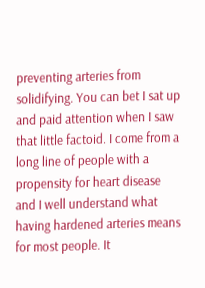preventing arteries from solidifying. You can bet I sat up and paid attention when I saw that little factoid. I come from a long line of people with a propensity for heart disease and I well understand what having hardened arteries means for most people. It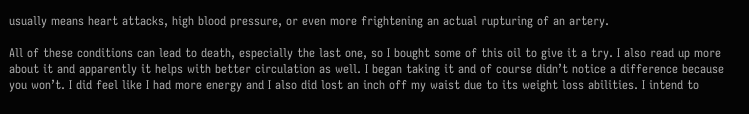usually means heart attacks, high blood pressure, or even more frightening an actual rupturing of an artery.

All of these conditions can lead to death, especially the last one, so I bought some of this oil to give it a try. I also read up more about it and apparently it helps with better circulation as well. I began taking it and of course didn’t notice a difference because you won’t. I did feel like I had more energy and I also did lost an inch off my waist due to its weight loss abilities. I intend to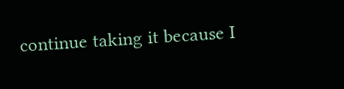continue taking it because I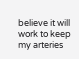believe it will work to keep my arteries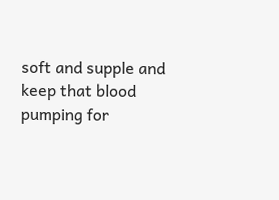soft and supple and keep that blood pumping for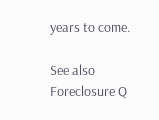years to come.

See also  Foreclosure Q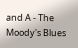and A - The Moody's Blues